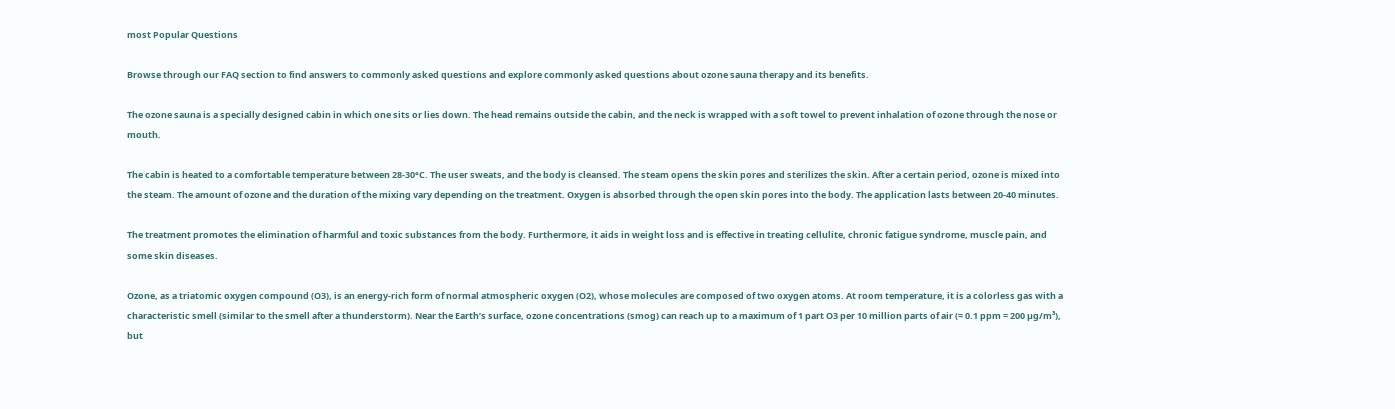most Popular Questions

Browse through our FAQ section to find answers to commonly asked questions and explore commonly asked questions about ozone sauna therapy and its benefits.

The ozone sauna is a specially designed cabin in which one sits or lies down. The head remains outside the cabin, and the neck is wrapped with a soft towel to prevent inhalation of ozone through the nose or mouth.

The cabin is heated to a comfortable temperature between 28-30°C. The user sweats, and the body is cleansed. The steam opens the skin pores and sterilizes the skin. After a certain period, ozone is mixed into the steam. The amount of ozone and the duration of the mixing vary depending on the treatment. Oxygen is absorbed through the open skin pores into the body. The application lasts between 20-40 minutes.

The treatment promotes the elimination of harmful and toxic substances from the body. Furthermore, it aids in weight loss and is effective in treating cellulite, chronic fatigue syndrome, muscle pain, and some skin diseases.

Ozone, as a triatomic oxygen compound (O3), is an energy-rich form of normal atmospheric oxygen (O2), whose molecules are composed of two oxygen atoms. At room temperature, it is a colorless gas with a characteristic smell (similar to the smell after a thunderstorm). Near the Earth’s surface, ozone concentrations (smog) can reach up to a maximum of 1 part O3 per 10 million parts of air (= 0.1 ppm = 200 µg/m³), but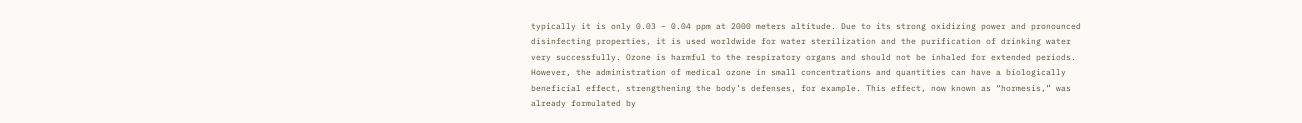typically it is only 0.03 – 0.04 ppm at 2000 meters altitude. Due to its strong oxidizing power and pronounced disinfecting properties, it is used worldwide for water sterilization and the purification of drinking water very successfully. Ozone is harmful to the respiratory organs and should not be inhaled for extended periods. However, the administration of medical ozone in small concentrations and quantities can have a biologically beneficial effect, strengthening the body’s defenses, for example. This effect, now known as “hormesis,” was already formulated by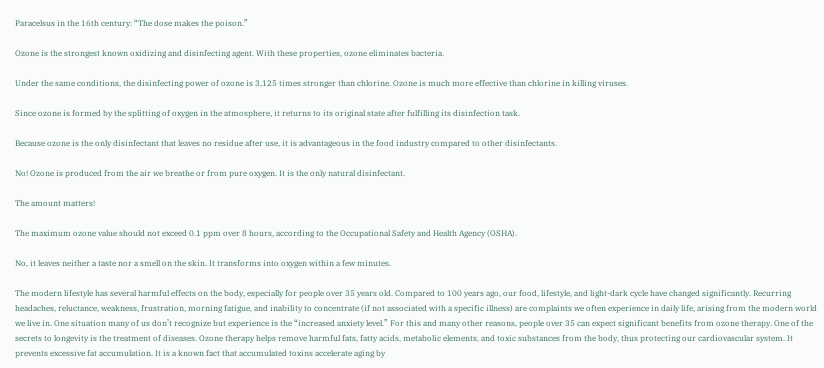Paracelsus in the 16th century: “The dose makes the poison.”

Ozone is the strongest known oxidizing and disinfecting agent. With these properties, ozone eliminates bacteria.

Under the same conditions, the disinfecting power of ozone is 3,125 times stronger than chlorine. Ozone is much more effective than chlorine in killing viruses.

Since ozone is formed by the splitting of oxygen in the atmosphere, it returns to its original state after fulfilling its disinfection task.

Because ozone is the only disinfectant that leaves no residue after use, it is advantageous in the food industry compared to other disinfectants.

No! Ozone is produced from the air we breathe or from pure oxygen. It is the only natural disinfectant.

The amount matters!

The maximum ozone value should not exceed 0.1 ppm over 8 hours, according to the Occupational Safety and Health Agency (OSHA).

No, it leaves neither a taste nor a smell on the skin. It transforms into oxygen within a few minutes.

The modern lifestyle has several harmful effects on the body, especially for people over 35 years old. Compared to 100 years ago, our food, lifestyle, and light-dark cycle have changed significantly. Recurring headaches, reluctance, weakness, frustration, morning fatigue, and inability to concentrate (if not associated with a specific illness) are complaints we often experience in daily life, arising from the modern world we live in. One situation many of us don’t recognize but experience is the “increased anxiety level.” For this and many other reasons, people over 35 can expect significant benefits from ozone therapy. One of the secrets to longevity is the treatment of diseases. Ozone therapy helps remove harmful fats, fatty acids, metabolic elements, and toxic substances from the body, thus protecting our cardiovascular system. It prevents excessive fat accumulation. It is a known fact that accumulated toxins accelerate aging by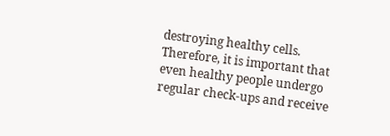destroying healthy cells. Therefore, it is important that even healthy people undergo regular check-ups and receive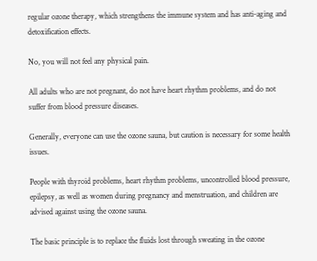regular ozone therapy, which strengthens the immune system and has anti-aging and detoxification effects.

No, you will not feel any physical pain.

All adults who are not pregnant, do not have heart rhythm problems, and do not suffer from blood pressure diseases.

Generally, everyone can use the ozone sauna, but caution is necessary for some health issues.

People with thyroid problems, heart rhythm problems, uncontrolled blood pressure, epilepsy, as well as women during pregnancy and menstruation, and children are advised against using the ozone sauna.

The basic principle is to replace the fluids lost through sweating in the ozone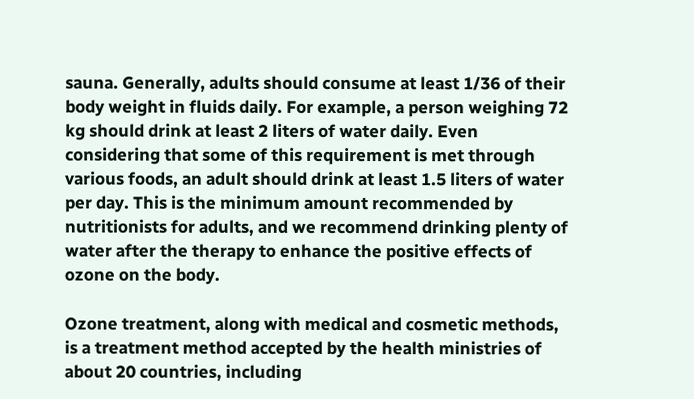sauna. Generally, adults should consume at least 1/36 of their body weight in fluids daily. For example, a person weighing 72 kg should drink at least 2 liters of water daily. Even considering that some of this requirement is met through various foods, an adult should drink at least 1.5 liters of water per day. This is the minimum amount recommended by nutritionists for adults, and we recommend drinking plenty of water after the therapy to enhance the positive effects of ozone on the body.

Ozone treatment, along with medical and cosmetic methods, is a treatment method accepted by the health ministries of about 20 countries, including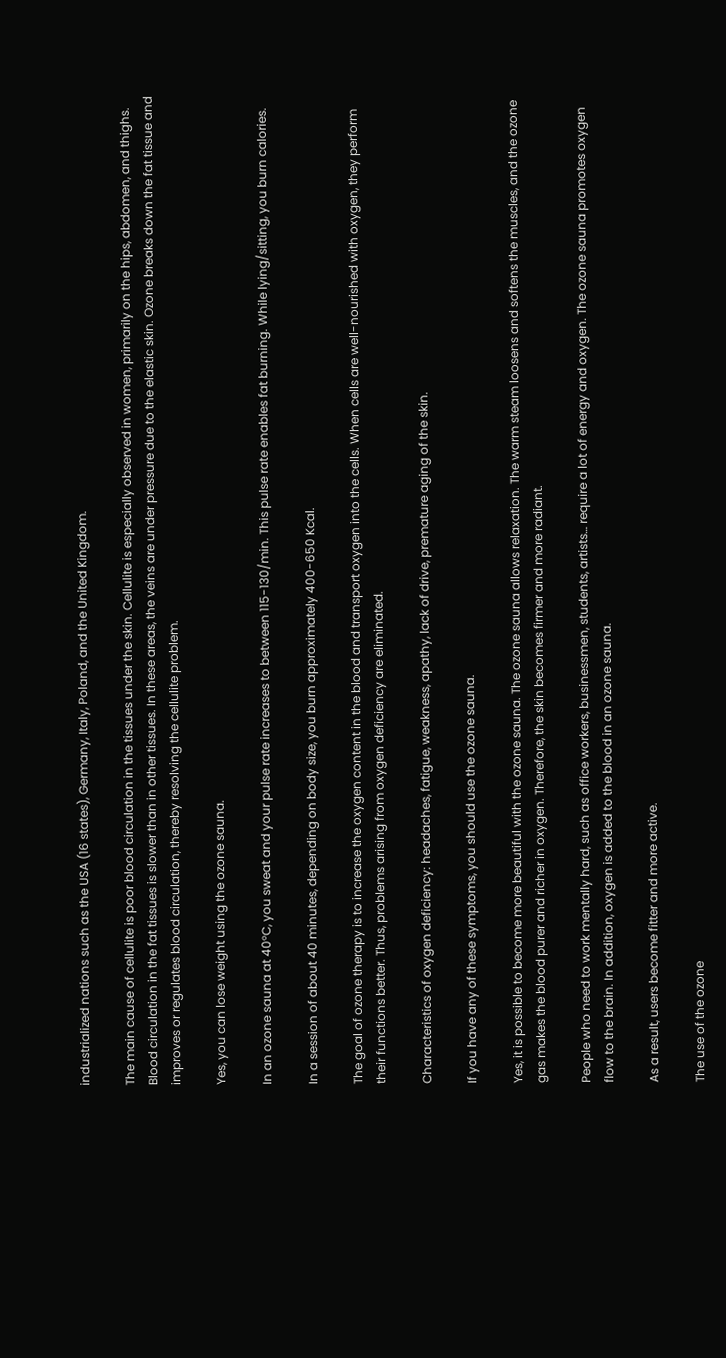industrialized nations such as the USA (16 states), Germany, Italy, Poland, and the United Kingdom.

The main cause of cellulite is poor blood circulation in the tissues under the skin. Cellulite is especially observed in women, primarily on the hips, abdomen, and thighs. Blood circulation in the fat tissues is slower than in other tissues. In these areas, the veins are under pressure due to the elastic skin. Ozone breaks down the fat tissue and improves or regulates blood circulation, thereby resolving the cellulite problem.

Yes, you can lose weight using the ozone sauna.

In an ozone sauna at 40°C, you sweat and your pulse rate increases to between 115-130/min. This pulse rate enables fat burning. While lying/sitting, you burn calories.

In a session of about 40 minutes, depending on body size, you burn approximately 400-650 Kcal.

The goal of ozone therapy is to increase the oxygen content in the blood and transport oxygen into the cells. When cells are well-nourished with oxygen, they perform their functions better. Thus, problems arising from oxygen deficiency are eliminated.

Characteristics of oxygen deficiency: headaches, fatigue, weakness, apathy, lack of drive, premature aging of the skin.

If you have any of these symptoms, you should use the ozone sauna.

Yes, it is possible to become more beautiful with the ozone sauna. The ozone sauna allows relaxation. The warm steam loosens and softens the muscles, and the ozone gas makes the blood purer and richer in oxygen. Therefore, the skin becomes firmer and more radiant.

People who need to work mentally hard, such as office workers, businessmen, students, artists… require a lot of energy and oxygen. The ozone sauna promotes oxygen flow to the brain. In addition, oxygen is added to the blood in an ozone sauna.

As a result, users become fitter and more active.

The use of the ozone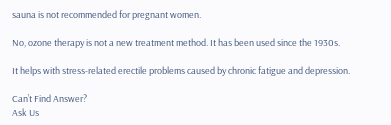sauna is not recommended for pregnant women.

No, ozone therapy is not a new treatment method. It has been used since the 1930s.

It helps with stress-related erectile problems caused by chronic fatigue and depression.

Can’t Find Answer?
Ask Us